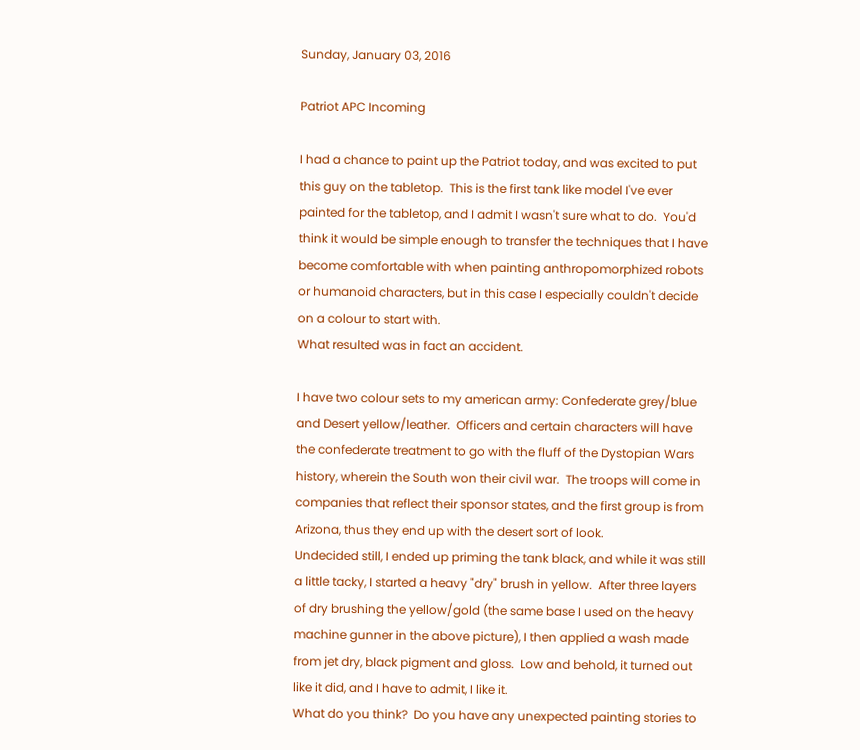Sunday, January 03, 2016

Patriot APC Incoming

I had a chance to paint up the Patriot today, and was excited to put this guy on the tabletop.  This is the first tank like model I've ever painted for the tabletop, and I admit I wasn't sure what to do.  You'd think it would be simple enough to transfer the techniques that I have become comfortable with when painting anthropomorphized robots or humanoid characters, but in this case I especially couldn't decide on a colour to start with.
What resulted was in fact an accident.

I have two colour sets to my american army: Confederate grey/blue and Desert yellow/leather.  Officers and certain characters will have the confederate treatment to go with the fluff of the Dystopian Wars history, wherein the South won their civil war.  The troops will come in companies that reflect their sponsor states, and the first group is from Arizona, thus they end up with the desert sort of look.
Undecided still, I ended up priming the tank black, and while it was still a little tacky, I started a heavy "dry" brush in yellow.  After three layers of dry brushing the yellow/gold (the same base I used on the heavy machine gunner in the above picture), I then applied a wash made from jet dry, black pigment and gloss.  Low and behold, it turned out like it did, and I have to admit, I like it.
What do you think?  Do you have any unexpected painting stories to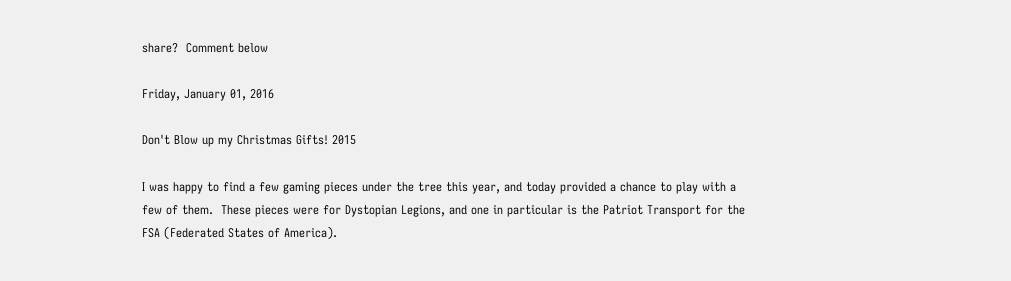share?  Comment below

Friday, January 01, 2016

Don't Blow up my Christmas Gifts! 2015

I was happy to find a few gaming pieces under the tree this year, and today provided a chance to play with a few of them.  These pieces were for Dystopian Legions, and one in particular is the Patriot Transport for the FSA (Federated States of America).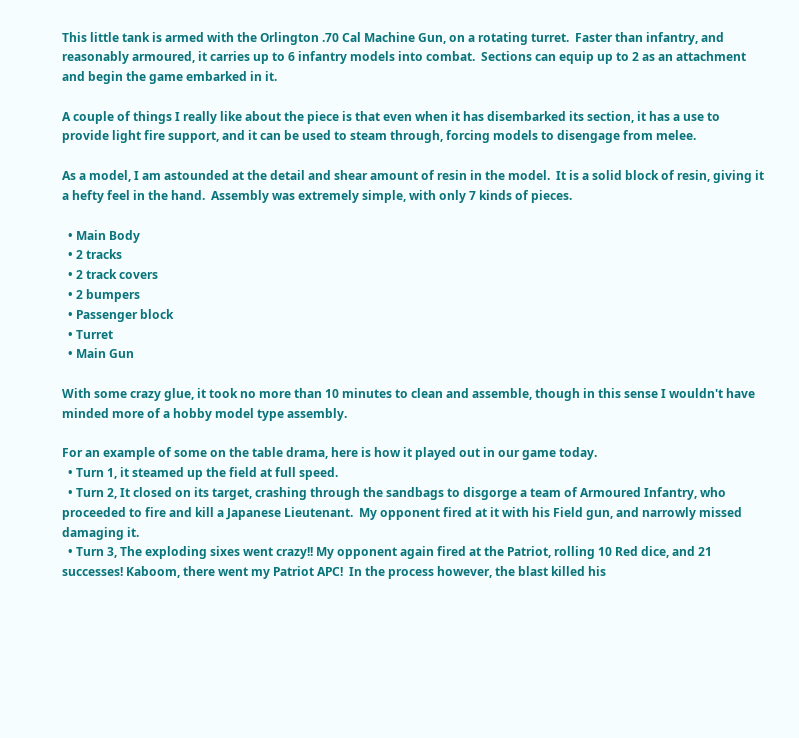This little tank is armed with the Orlington .70 Cal Machine Gun, on a rotating turret.  Faster than infantry, and reasonably armoured, it carries up to 6 infantry models into combat.  Sections can equip up to 2 as an attachment and begin the game embarked in it.

A couple of things I really like about the piece is that even when it has disembarked its section, it has a use to provide light fire support, and it can be used to steam through, forcing models to disengage from melee.

As a model, I am astounded at the detail and shear amount of resin in the model.  It is a solid block of resin, giving it a hefty feel in the hand.  Assembly was extremely simple, with only 7 kinds of pieces.

  • Main Body
  • 2 tracks
  • 2 track covers
  • 2 bumpers
  • Passenger block
  • Turret
  • Main Gun

With some crazy glue, it took no more than 10 minutes to clean and assemble, though in this sense I wouldn't have minded more of a hobby model type assembly.

For an example of some on the table drama, here is how it played out in our game today.
  • Turn 1, it steamed up the field at full speed.
  • Turn 2, It closed on its target, crashing through the sandbags to disgorge a team of Armoured Infantry, who proceeded to fire and kill a Japanese Lieutenant.  My opponent fired at it with his Field gun, and narrowly missed damaging it.
  • Turn 3, The exploding sixes went crazy!! My opponent again fired at the Patriot, rolling 10 Red dice, and 21 successes! Kaboom, there went my Patriot APC!  In the process however, the blast killed his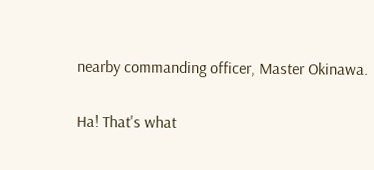nearby commanding officer, Master Okinawa.

Ha! That's what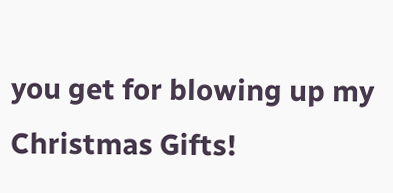you get for blowing up my Christmas Gifts!